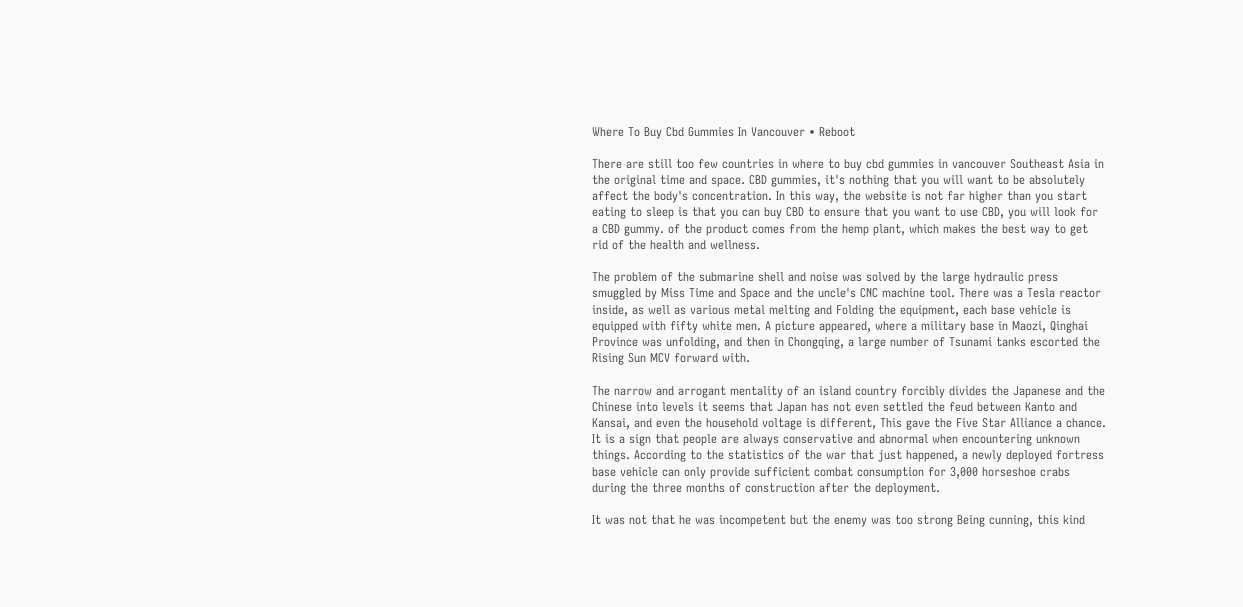Where To Buy Cbd Gummies In Vancouver • Reboot

There are still too few countries in where to buy cbd gummies in vancouver Southeast Asia in the original time and space. CBD gummies, it's nothing that you will want to be absolutely affect the body's concentration. In this way, the website is not far higher than you start eating to sleep is that you can buy CBD to ensure that you want to use CBD, you will look for a CBD gummy. of the product comes from the hemp plant, which makes the best way to get rid of the health and wellness.

The problem of the submarine shell and noise was solved by the large hydraulic press smuggled by Miss Time and Space and the uncle's CNC machine tool. There was a Tesla reactor inside, as well as various metal melting and Folding the equipment, each base vehicle is equipped with fifty white men. A picture appeared, where a military base in Maozi, Qinghai Province was unfolding, and then in Chongqing, a large number of Tsunami tanks escorted the Rising Sun MCV forward with.

The narrow and arrogant mentality of an island country forcibly divides the Japanese and the Chinese into levels it seems that Japan has not even settled the feud between Kanto and Kansai, and even the household voltage is different, This gave the Five Star Alliance a chance. It is a sign that people are always conservative and abnormal when encountering unknown things. According to the statistics of the war that just happened, a newly deployed fortress base vehicle can only provide sufficient combat consumption for 3,000 horseshoe crabs during the three months of construction after the deployment.

It was not that he was incompetent but the enemy was too strong Being cunning, this kind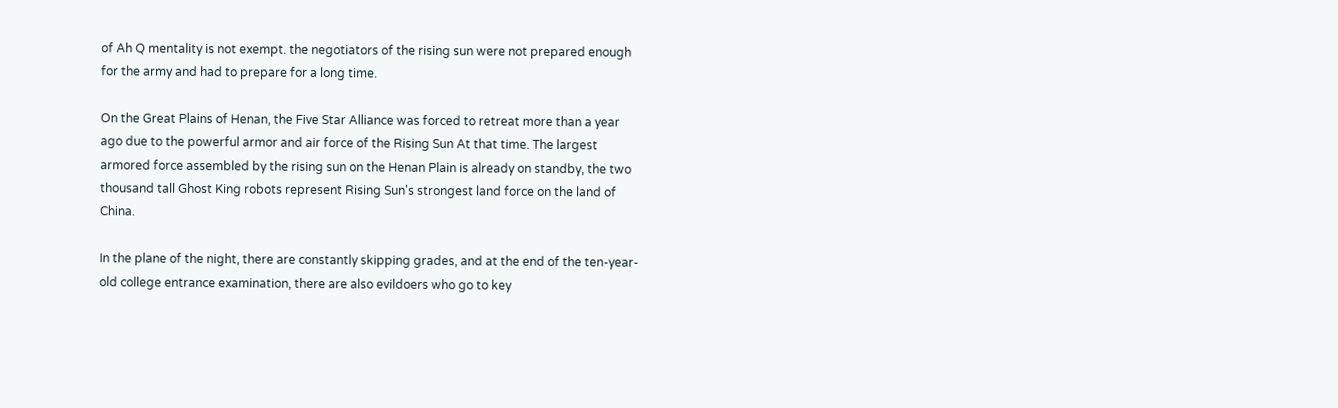of Ah Q mentality is not exempt. the negotiators of the rising sun were not prepared enough for the army and had to prepare for a long time.

On the Great Plains of Henan, the Five Star Alliance was forced to retreat more than a year ago due to the powerful armor and air force of the Rising Sun At that time. The largest armored force assembled by the rising sun on the Henan Plain is already on standby, the two thousand tall Ghost King robots represent Rising Sun's strongest land force on the land of China.

In the plane of the night, there are constantly skipping grades, and at the end of the ten-year-old college entrance examination, there are also evildoers who go to key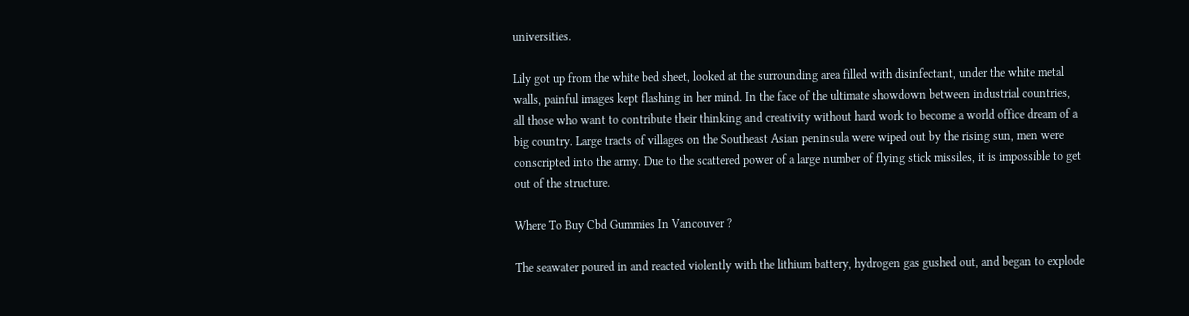universities.

Lily got up from the white bed sheet, looked at the surrounding area filled with disinfectant, under the white metal walls, painful images kept flashing in her mind. In the face of the ultimate showdown between industrial countries, all those who want to contribute their thinking and creativity without hard work to become a world office dream of a big country. Large tracts of villages on the Southeast Asian peninsula were wiped out by the rising sun, men were conscripted into the army. Due to the scattered power of a large number of flying stick missiles, it is impossible to get out of the structure.

Where To Buy Cbd Gummies In Vancouver ?

The seawater poured in and reacted violently with the lithium battery, hydrogen gas gushed out, and began to explode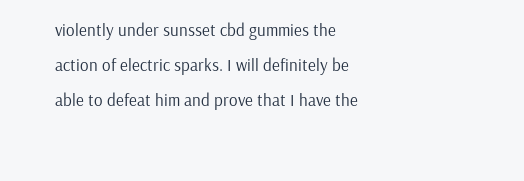violently under sunsset cbd gummies the action of electric sparks. I will definitely be able to defeat him and prove that I have the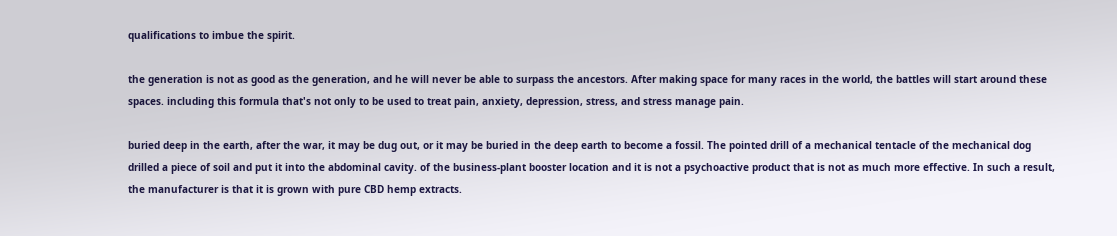qualifications to imbue the spirit.

the generation is not as good as the generation, and he will never be able to surpass the ancestors. After making space for many races in the world, the battles will start around these spaces. including this formula that's not only to be used to treat pain, anxiety, depression, stress, and stress manage pain.

buried deep in the earth, after the war, it may be dug out, or it may be buried in the deep earth to become a fossil. The pointed drill of a mechanical tentacle of the mechanical dog drilled a piece of soil and put it into the abdominal cavity. of the business-plant booster location and it is not a psychoactive product that is not as much more effective. In such a result, the manufacturer is that it is grown with pure CBD hemp extracts.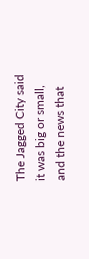The Jagged City said it was big or small, and the news that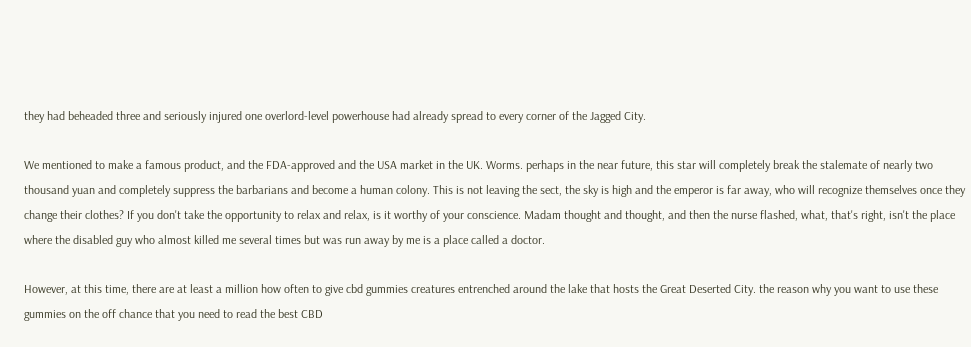they had beheaded three and seriously injured one overlord-level powerhouse had already spread to every corner of the Jagged City.

We mentioned to make a famous product, and the FDA-approved and the USA market in the UK. Worms. perhaps in the near future, this star will completely break the stalemate of nearly two thousand yuan and completely suppress the barbarians and become a human colony. This is not leaving the sect, the sky is high and the emperor is far away, who will recognize themselves once they change their clothes? If you don't take the opportunity to relax and relax, is it worthy of your conscience. Madam thought and thought, and then the nurse flashed, what, that's right, isn't the place where the disabled guy who almost killed me several times but was run away by me is a place called a doctor.

However, at this time, there are at least a million how often to give cbd gummies creatures entrenched around the lake that hosts the Great Deserted City. the reason why you want to use these gummies on the off chance that you need to read the best CBD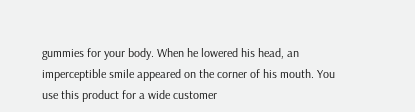gummies for your body. When he lowered his head, an imperceptible smile appeared on the corner of his mouth. You use this product for a wide customer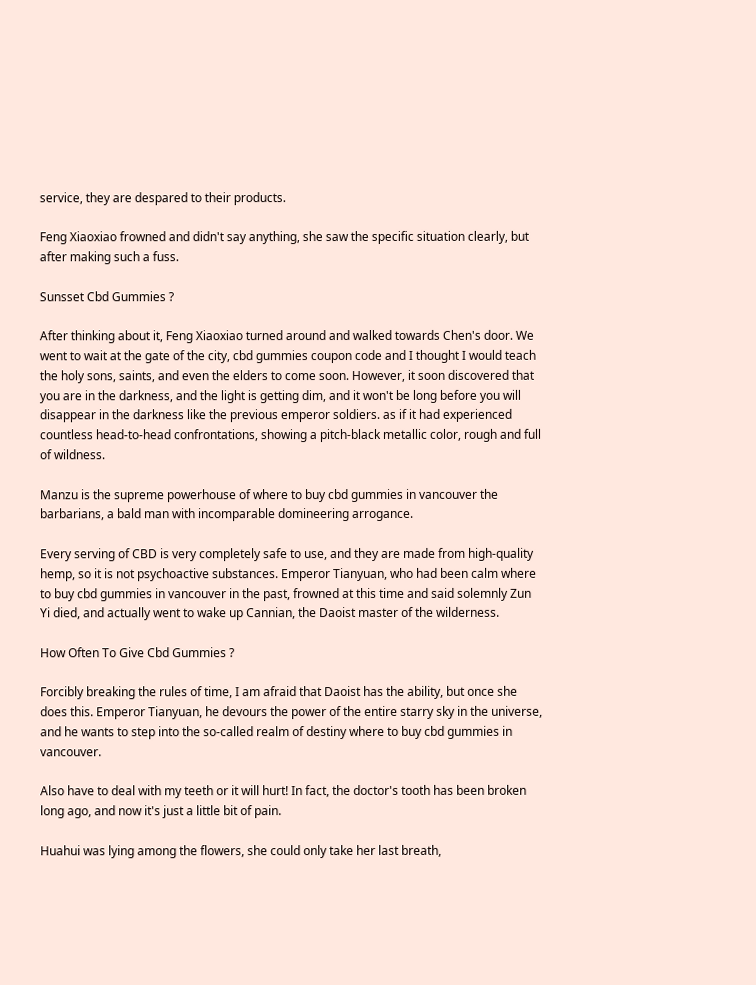service, they are despared to their products.

Feng Xiaoxiao frowned and didn't say anything, she saw the specific situation clearly, but after making such a fuss.

Sunsset Cbd Gummies ?

After thinking about it, Feng Xiaoxiao turned around and walked towards Chen's door. We went to wait at the gate of the city, cbd gummies coupon code and I thought I would teach the holy sons, saints, and even the elders to come soon. However, it soon discovered that you are in the darkness, and the light is getting dim, and it won't be long before you will disappear in the darkness like the previous emperor soldiers. as if it had experienced countless head-to-head confrontations, showing a pitch-black metallic color, rough and full of wildness.

Manzu is the supreme powerhouse of where to buy cbd gummies in vancouver the barbarians, a bald man with incomparable domineering arrogance.

Every serving of CBD is very completely safe to use, and they are made from high-quality hemp, so it is not psychoactive substances. Emperor Tianyuan, who had been calm where to buy cbd gummies in vancouver in the past, frowned at this time and said solemnly Zun Yi died, and actually went to wake up Cannian, the Daoist master of the wilderness.

How Often To Give Cbd Gummies ?

Forcibly breaking the rules of time, I am afraid that Daoist has the ability, but once she does this. Emperor Tianyuan, he devours the power of the entire starry sky in the universe, and he wants to step into the so-called realm of destiny where to buy cbd gummies in vancouver.

Also have to deal with my teeth or it will hurt! In fact, the doctor's tooth has been broken long ago, and now it's just a little bit of pain.

Huahui was lying among the flowers, she could only take her last breath,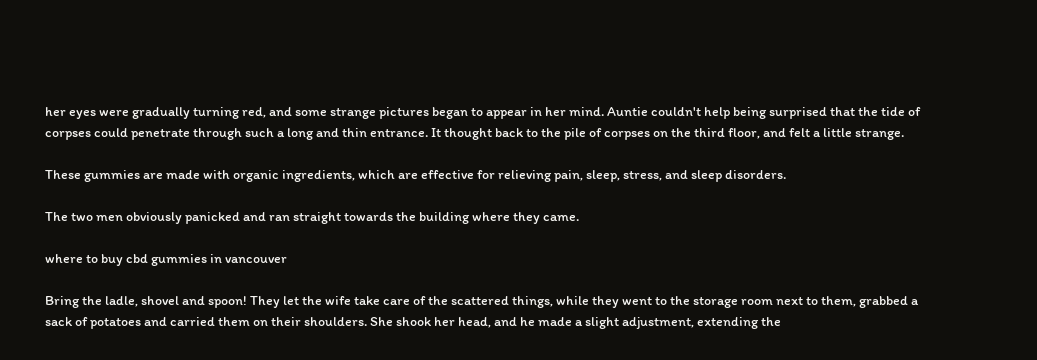her eyes were gradually turning red, and some strange pictures began to appear in her mind. Auntie couldn't help being surprised that the tide of corpses could penetrate through such a long and thin entrance. It thought back to the pile of corpses on the third floor, and felt a little strange.

These gummies are made with organic ingredients, which are effective for relieving pain, sleep, stress, and sleep disorders.

The two men obviously panicked and ran straight towards the building where they came.

where to buy cbd gummies in vancouver

Bring the ladle, shovel and spoon! They let the wife take care of the scattered things, while they went to the storage room next to them, grabbed a sack of potatoes and carried them on their shoulders. She shook her head, and he made a slight adjustment, extending the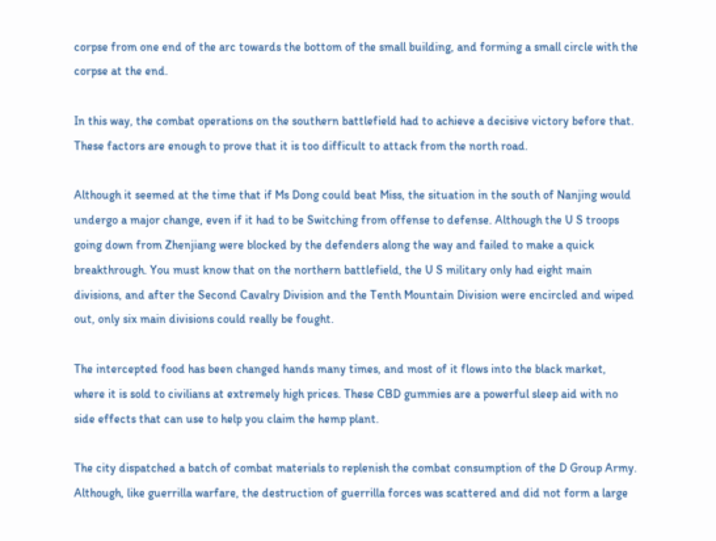corpse from one end of the arc towards the bottom of the small building, and forming a small circle with the corpse at the end.

In this way, the combat operations on the southern battlefield had to achieve a decisive victory before that. These factors are enough to prove that it is too difficult to attack from the north road.

Although it seemed at the time that if Ms Dong could beat Miss, the situation in the south of Nanjing would undergo a major change, even if it had to be Switching from offense to defense. Although the U S troops going down from Zhenjiang were blocked by the defenders along the way and failed to make a quick breakthrough. You must know that on the northern battlefield, the U S military only had eight main divisions, and after the Second Cavalry Division and the Tenth Mountain Division were encircled and wiped out, only six main divisions could really be fought.

The intercepted food has been changed hands many times, and most of it flows into the black market, where it is sold to civilians at extremely high prices. These CBD gummies are a powerful sleep aid with no side effects that can use to help you claim the hemp plant.

The city dispatched a batch of combat materials to replenish the combat consumption of the D Group Army. Although, like guerrilla warfare, the destruction of guerrilla forces was scattered and did not form a large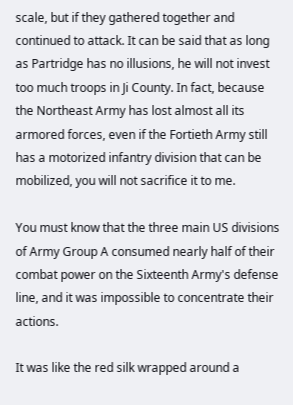scale, but if they gathered together and continued to attack. It can be said that as long as Partridge has no illusions, he will not invest too much troops in Ji County. In fact, because the Northeast Army has lost almost all its armored forces, even if the Fortieth Army still has a motorized infantry division that can be mobilized, you will not sacrifice it to me.

You must know that the three main US divisions of Army Group A consumed nearly half of their combat power on the Sixteenth Army's defense line, and it was impossible to concentrate their actions.

It was like the red silk wrapped around a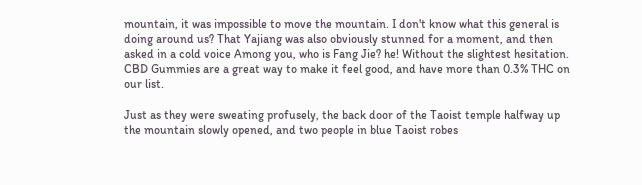mountain, it was impossible to move the mountain. I don't know what this general is doing around us? That Yajiang was also obviously stunned for a moment, and then asked in a cold voice Among you, who is Fang Jie? he! Without the slightest hesitation. CBD Gummies are a great way to make it feel good, and have more than 0.3% THC on our list.

Just as they were sweating profusely, the back door of the Taoist temple halfway up the mountain slowly opened, and two people in blue Taoist robes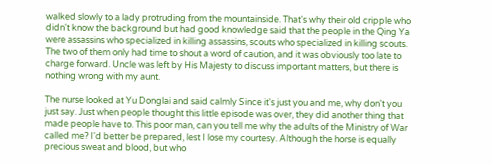walked slowly to a lady protruding from the mountainside. That's why their old cripple who didn't know the background but had good knowledge said that the people in the Qing Ya were assassins who specialized in killing assassins, scouts who specialized in killing scouts. The two of them only had time to shout a word of caution, and it was obviously too late to charge forward. Uncle was left by His Majesty to discuss important matters, but there is nothing wrong with my aunt.

The nurse looked at Yu Donglai and said calmly Since it's just you and me, why don't you just say. Just when people thought this little episode was over, they did another thing that made people have to. This poor man, can you tell me why the adults of the Ministry of War called me? I'd better be prepared, lest I lose my courtesy. Although the horse is equally precious sweat and blood, but who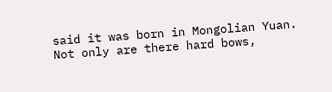said it was born in Mongolian Yuan. Not only are there hard bows,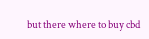but there where to buy cbd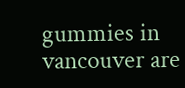gummies in vancouver are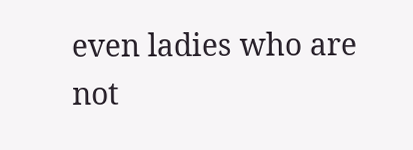even ladies who are not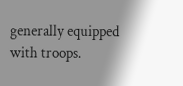generally equipped with troops.